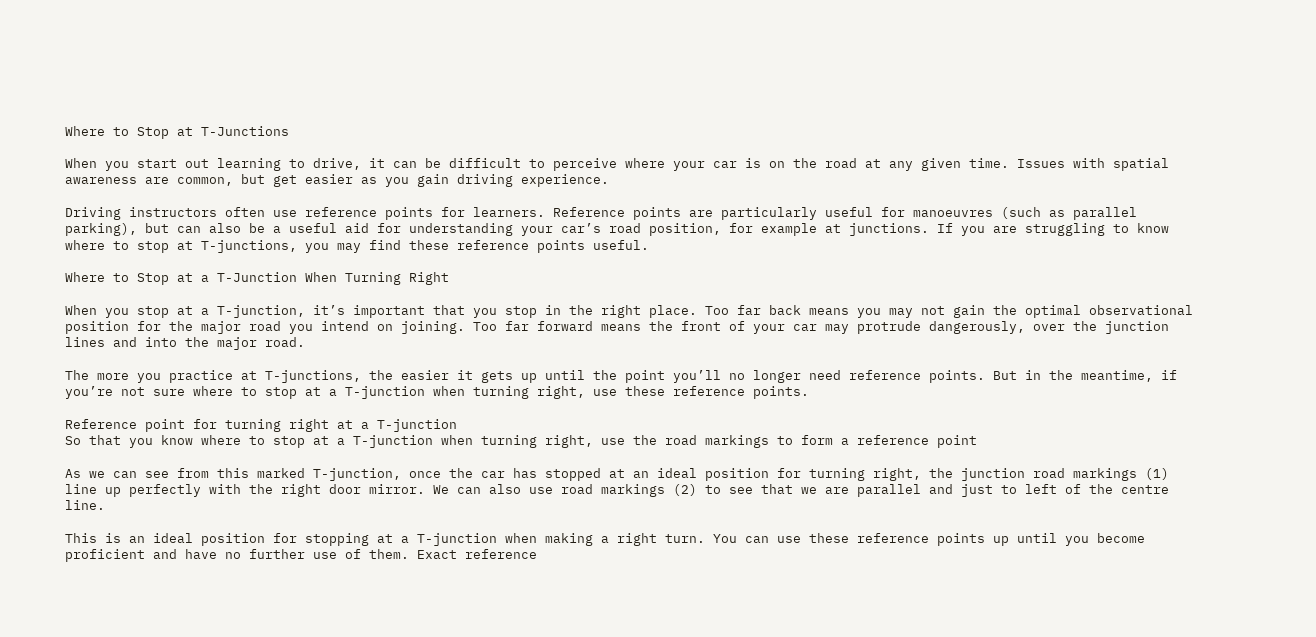Where to Stop at T-Junctions

When you start out learning to drive, it can be difficult to perceive where your car is on the road at any given time. Issues with spatial awareness are common, but get easier as you gain driving experience.

Driving instructors often use reference points for learners. Reference points are particularly useful for manoeuvres (such as parallel parking), but can also be a useful aid for understanding your car’s road position, for example at junctions. If you are struggling to know where to stop at T-junctions, you may find these reference points useful.

Where to Stop at a T-Junction When Turning Right

When you stop at a T-junction, it’s important that you stop in the right place. Too far back means you may not gain the optimal observational position for the major road you intend on joining. Too far forward means the front of your car may protrude dangerously, over the junction lines and into the major road.

The more you practice at T-junctions, the easier it gets up until the point you’ll no longer need reference points. But in the meantime, if you’re not sure where to stop at a T-junction when turning right, use these reference points.

Reference point for turning right at a T-junction
So that you know where to stop at a T-junction when turning right, use the road markings to form a reference point

As we can see from this marked T-junction, once the car has stopped at an ideal position for turning right, the junction road markings (1) line up perfectly with the right door mirror. We can also use road markings (2) to see that we are parallel and just to left of the centre line.

This is an ideal position for stopping at a T-junction when making a right turn. You can use these reference points up until you become proficient and have no further use of them. Exact reference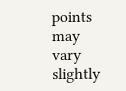points may vary slightly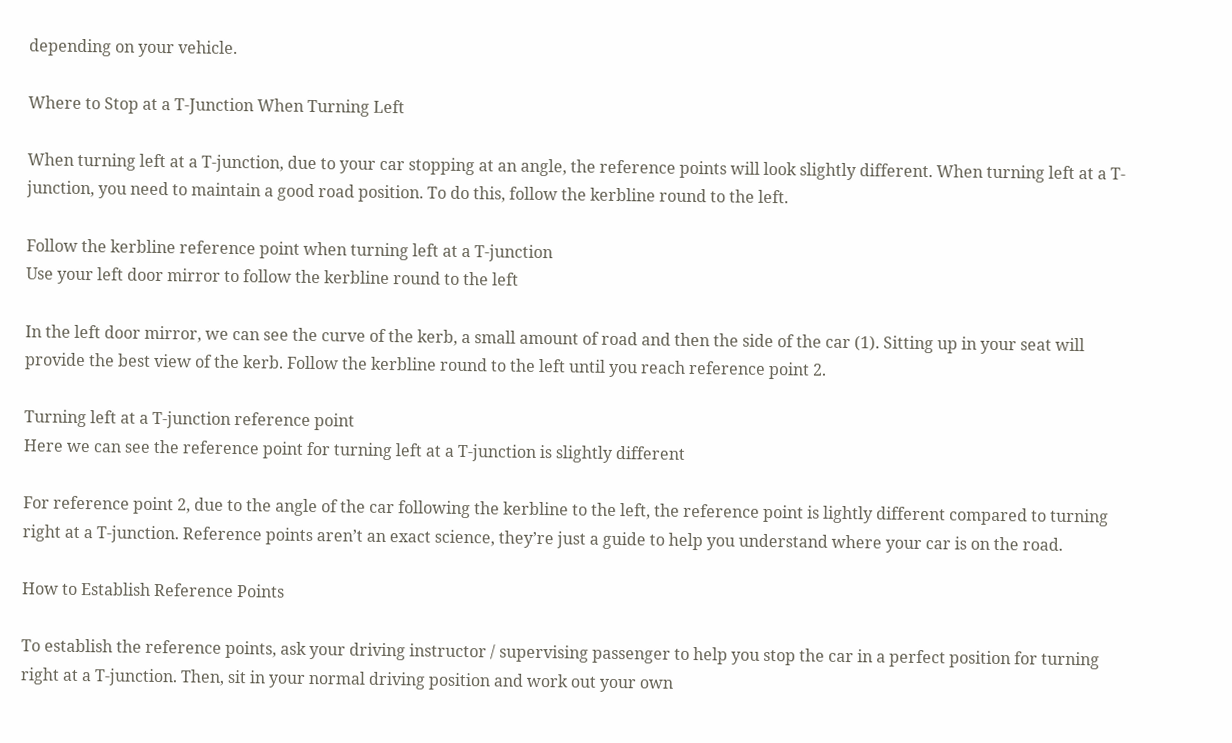depending on your vehicle.

Where to Stop at a T-Junction When Turning Left

When turning left at a T-junction, due to your car stopping at an angle, the reference points will look slightly different. When turning left at a T-junction, you need to maintain a good road position. To do this, follow the kerbline round to the left.

Follow the kerbline reference point when turning left at a T-junction
Use your left door mirror to follow the kerbline round to the left

In the left door mirror, we can see the curve of the kerb, a small amount of road and then the side of the car (1). Sitting up in your seat will provide the best view of the kerb. Follow the kerbline round to the left until you reach reference point 2.

Turning left at a T-junction reference point
Here we can see the reference point for turning left at a T-junction is slightly different

For reference point 2, due to the angle of the car following the kerbline to the left, the reference point is lightly different compared to turning right at a T-junction. Reference points aren’t an exact science, they’re just a guide to help you understand where your car is on the road.

How to Establish Reference Points

To establish the reference points, ask your driving instructor / supervising passenger to help you stop the car in a perfect position for turning right at a T-junction. Then, sit in your normal driving position and work out your own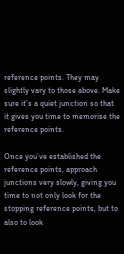reference points. They may slightly vary to those above. Make sure it’s a quiet junction so that it gives you time to memorise the reference points.

Once you’ve established the reference points, approach junctions very slowly, giving you time to not only look for the stopping reference points, but to also to look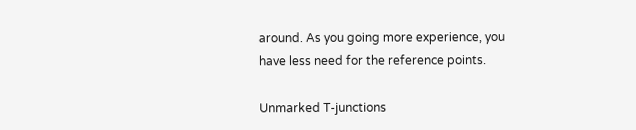around. As you going more experience, you have less need for the reference points.

Unmarked T-junctions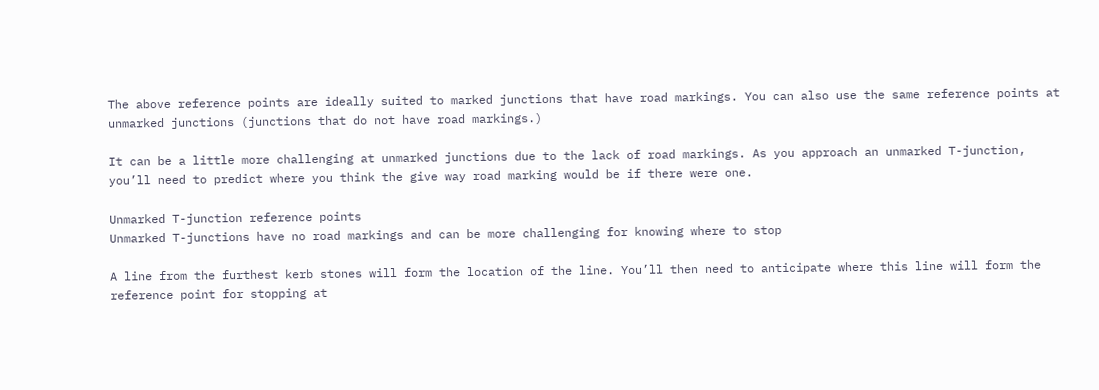The above reference points are ideally suited to marked junctions that have road markings. You can also use the same reference points at unmarked junctions (junctions that do not have road markings.)

It can be a little more challenging at unmarked junctions due to the lack of road markings. As you approach an unmarked T-junction, you’ll need to predict where you think the give way road marking would be if there were one.

Unmarked T-junction reference points
Unmarked T-junctions have no road markings and can be more challenging for knowing where to stop

A line from the furthest kerb stones will form the location of the line. You’ll then need to anticipate where this line will form the reference point for stopping at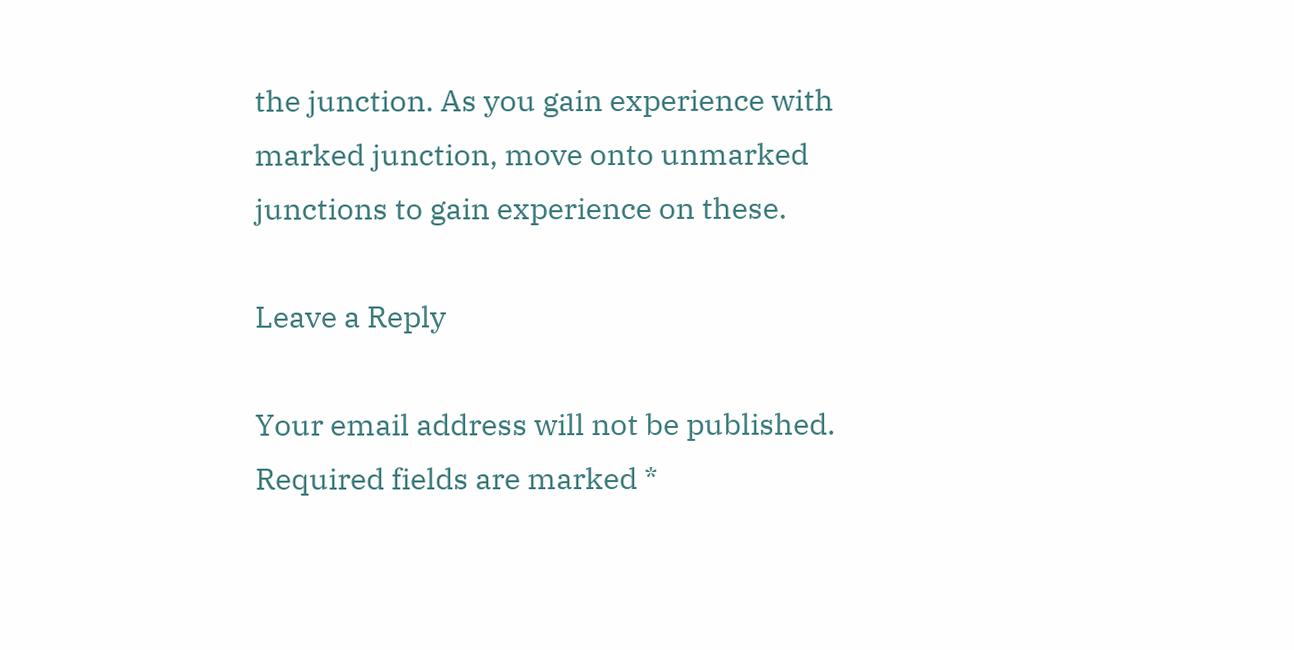the junction. As you gain experience with marked junction, move onto unmarked junctions to gain experience on these.

Leave a Reply

Your email address will not be published. Required fields are marked *